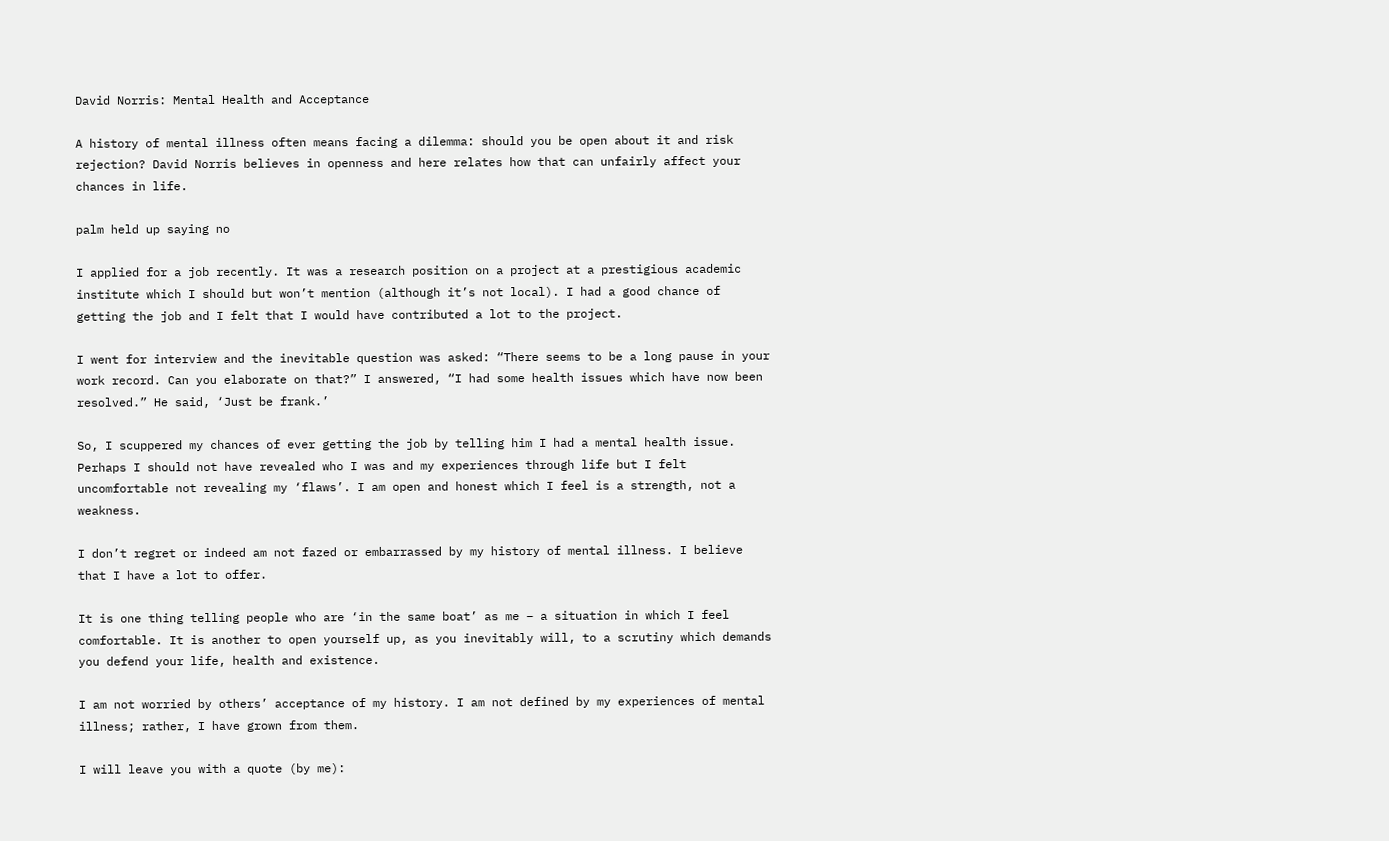David Norris: Mental Health and Acceptance

A history of mental illness often means facing a dilemma: should you be open about it and risk rejection? David Norris believes in openness and here relates how that can unfairly affect your chances in life.

palm held up saying no

I applied for a job recently. It was a research position on a project at a prestigious academic institute which I should but won’t mention (although it’s not local). I had a good chance of getting the job and I felt that I would have contributed a lot to the project.

I went for interview and the inevitable question was asked: “There seems to be a long pause in your work record. Can you elaborate on that?” I answered, “I had some health issues which have now been resolved.” He said, ‘Just be frank.’

So, I scuppered my chances of ever getting the job by telling him I had a mental health issue. Perhaps I should not have revealed who I was and my experiences through life but I felt uncomfortable not revealing my ‘flaws’. I am open and honest which I feel is a strength, not a weakness.

I don’t regret or indeed am not fazed or embarrassed by my history of mental illness. I believe that I have a lot to offer.

It is one thing telling people who are ‘in the same boat’ as me – a situation in which I feel comfortable. It is another to open yourself up, as you inevitably will, to a scrutiny which demands you defend your life, health and existence.

I am not worried by others’ acceptance of my history. I am not defined by my experiences of mental illness; rather, I have grown from them.

I will leave you with a quote (by me):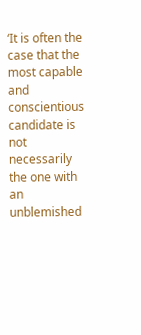‘It is often the case that the most capable and conscientious candidate is not necessarily the one with an unblemished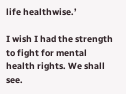life healthwise.’

I wish I had the strength to fight for mental health rights. We shall see.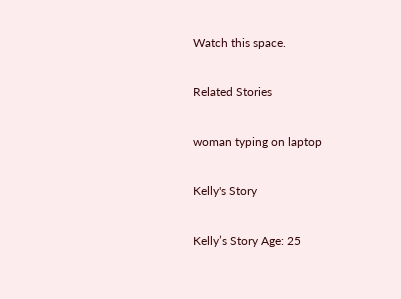Watch this space.

Related Stories

woman typing on laptop

Kelly's Story

Kelly’s Story Age: 25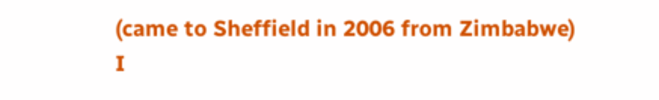(came to Sheffield in 2006 from Zimbabwe) I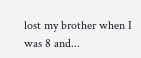lost my brother when I was 8 and...